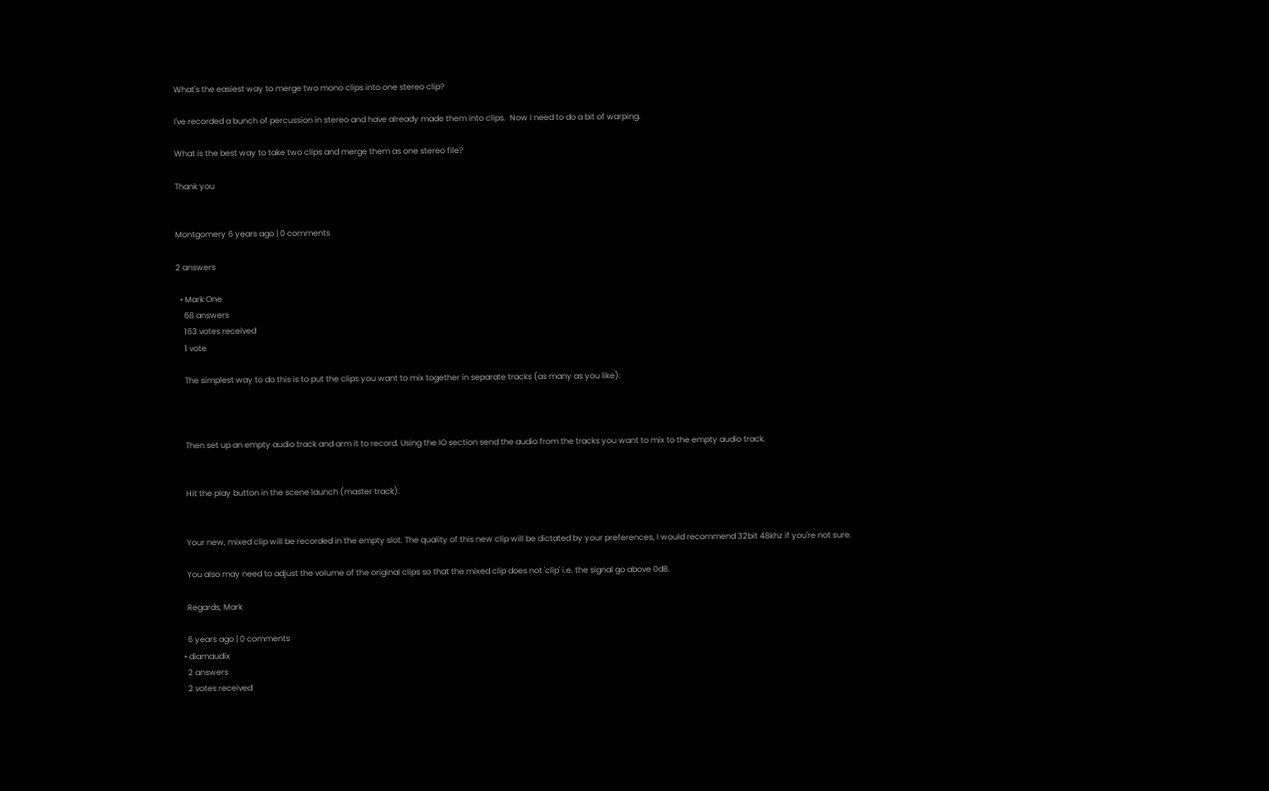What's the easiest way to merge two mono clips into one stereo clip?

I've recorded a bunch of percussion in stereo and have already made them into clips.  Now I need to do a bit of warping.

What is the best way to take two clips and merge them as one stereo file?

Thank you


Montgomery 6 years ago | 0 comments

2 answers

  • Mark One
    68 answers
    163 votes received
    1 vote

    The simplest way to do this is to put the clips you want to mix together in separate tracks (as many as you like):



    Then set up an empty audio track and arm it to record. Using the IO section send the audio from the tracks you want to mix to the empty audio track.


    Hit the play button in the scene launch (master track).


    Your new, mixed clip will be recorded in the empty slot. The quality of this new clip will be dictated by your preferences, I would recommend 32bit 48khz if you're not sure.

    You also may need to adjust the volume of the original clips so that the mixed clip does not 'clip' i.e. the signal go above 0dB.

    Regards, Mark

    6 years ago | 0 comments
  • diamaudix
    2 answers
    2 votes received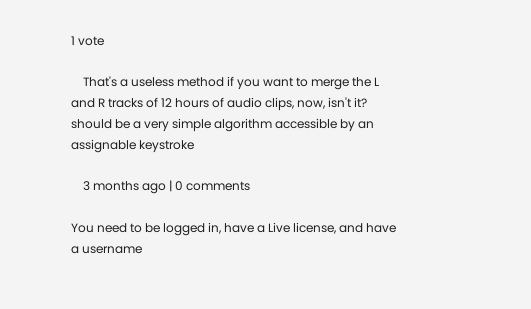1 vote

    That's a useless method if you want to merge the L and R tracks of 12 hours of audio clips, now, isn't it?  should be a very simple algorithm accessible by an assignable keystroke

    3 months ago | 0 comments

You need to be logged in, have a Live license, and have a username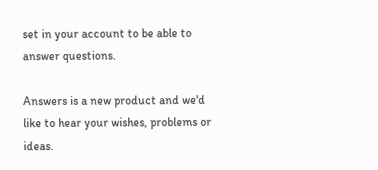set in your account to be able to answer questions.

Answers is a new product and we'd like to hear your wishes, problems or ideas.